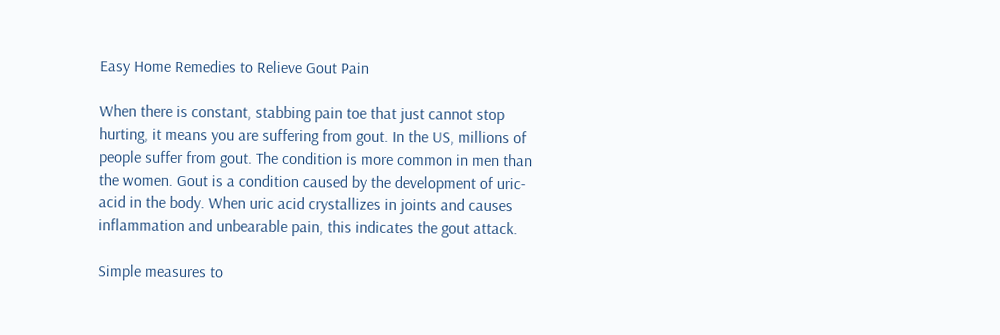Easy Home Remedies to Relieve Gout Pain

When there is constant, stabbing pain toe that just cannot stop hurting, it means you are suffering from gout. In the US, millions of people suffer from gout. The condition is more common in men than the women. Gout is a condition caused by the development of uric-acid in the body. When uric acid crystallizes in joints and causes inflammation and unbearable pain, this indicates the gout attack.

Simple measures to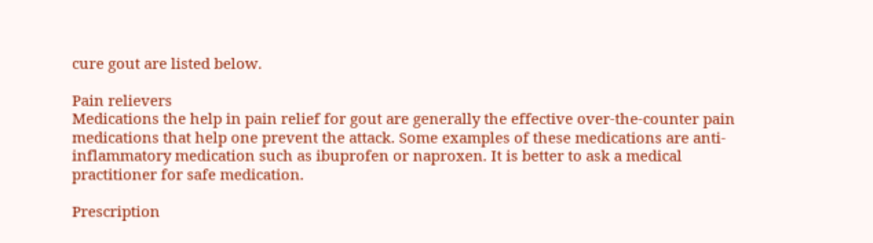cure gout are listed below.

Pain relievers
Medications the help in pain relief for gout are generally the effective over-the-counter pain medications that help one prevent the attack. Some examples of these medications are anti-inflammatory medication such as ibuprofen or naproxen. It is better to ask a medical practitioner for safe medication.

Prescription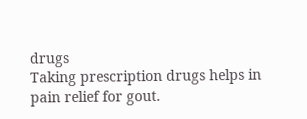drugs
Taking prescription drugs helps in pain relief for gout.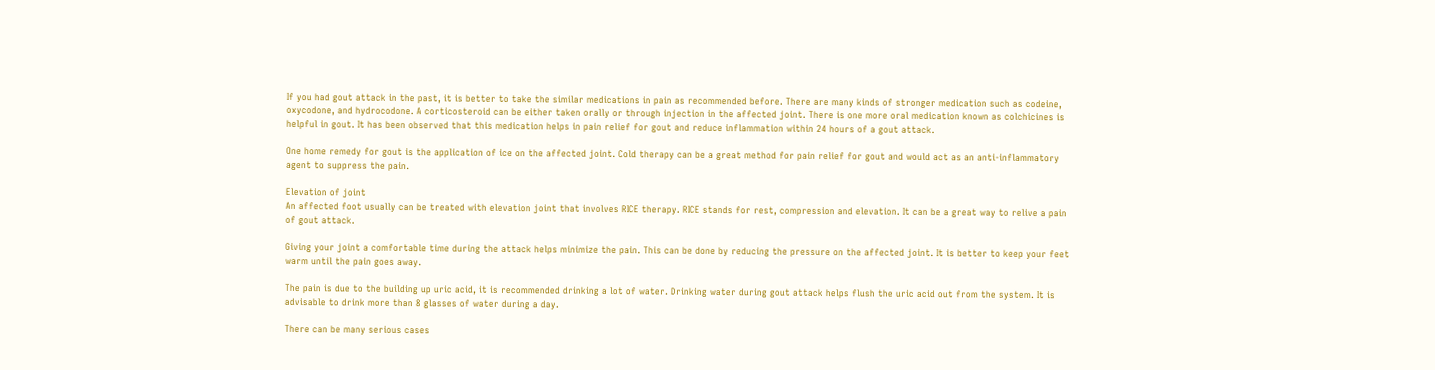If you had gout attack in the past, it is better to take the similar medications in pain as recommended before. There are many kinds of stronger medication such as codeine, oxycodone, and hydrocodone. A corticosteroid can be either taken orally or through injection in the affected joint. There is one more oral medication known as colchicines is helpful in gout. It has been observed that this medication helps in pain relief for gout and reduce inflammation within 24 hours of a gout attack.

One home remedy for gout is the application of ice on the affected joint. Cold therapy can be a great method for pain relief for gout and would act as an anti-inflammatory agent to suppress the pain.

Elevation of joint
An affected foot usually can be treated with elevation joint that involves RICE therapy. RICE stands for rest, compression and elevation. It can be a great way to relive a pain of gout attack.

Giving your joint a comfortable time during the attack helps minimize the pain. This can be done by reducing the pressure on the affected joint. It is better to keep your feet warm until the pain goes away.

The pain is due to the building up uric acid, it is recommended drinking a lot of water. Drinking water during gout attack helps flush the uric acid out from the system. It is advisable to drink more than 8 glasses of water during a day.

There can be many serious cases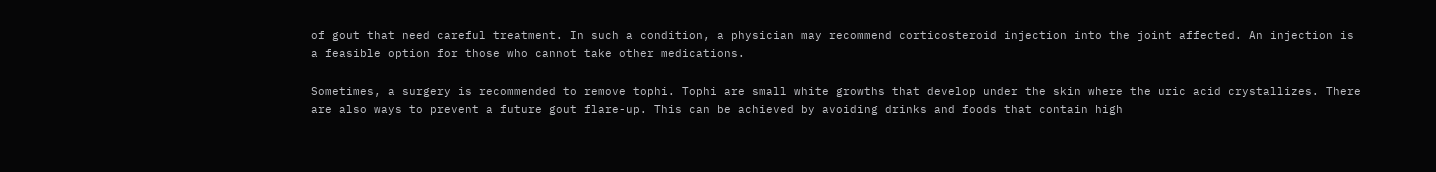of gout that need careful treatment. In such a condition, a physician may recommend corticosteroid injection into the joint affected. An injection is a feasible option for those who cannot take other medications.

Sometimes, a surgery is recommended to remove tophi. Tophi are small white growths that develop under the skin where the uric acid crystallizes. There are also ways to prevent a future gout flare-up. This can be achieved by avoiding drinks and foods that contain high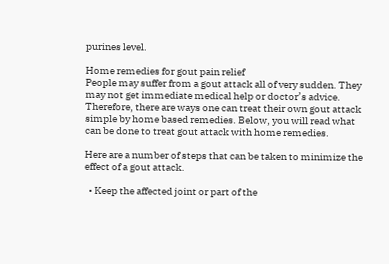purines level.

Home remedies for gout pain relief
People may suffer from a gout attack all of very sudden. They may not get immediate medical help or doctor’s advice. Therefore, there are ways one can treat their own gout attack simple by home based remedies. Below, you will read what can be done to treat gout attack with home remedies.

Here are a number of steps that can be taken to minimize the effect of a gout attack.

  • Keep the affected joint or part of the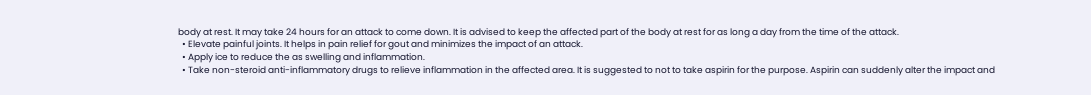body at rest. It may take 24 hours for an attack to come down. It is advised to keep the affected part of the body at rest for as long a day from the time of the attack.
  • Elevate painful joints. It helps in pain relief for gout and minimizes the impact of an attack.
  • Apply ice to reduce the as swelling and inflammation.
  • Take non-steroid anti-inflammatory drugs to relieve inflammation in the affected area. It is suggested to not to take aspirin for the purpose. Aspirin can suddenly alter the impact and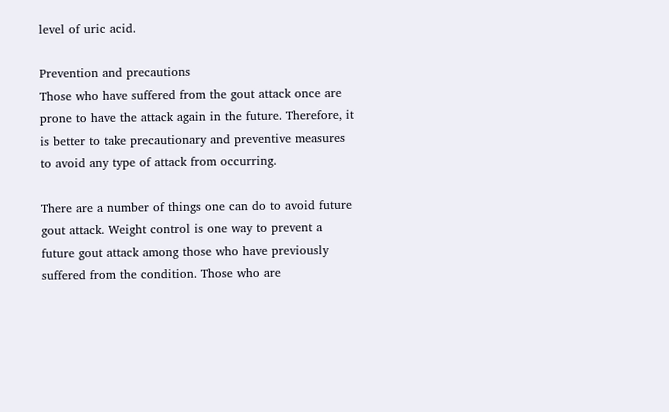level of uric acid.

Prevention and precautions
Those who have suffered from the gout attack once are prone to have the attack again in the future. Therefore, it is better to take precautionary and preventive measures to avoid any type of attack from occurring.

There are a number of things one can do to avoid future gout attack. Weight control is one way to prevent a future gout attack among those who have previously suffered from the condition. Those who are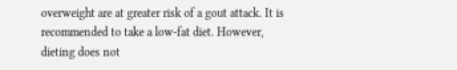overweight are at greater risk of a gout attack. It is recommended to take a low-fat diet. However, dieting does not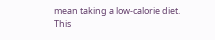mean taking a low-calorie diet. This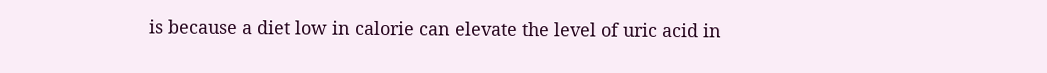is because a diet low in calorie can elevate the level of uric acid in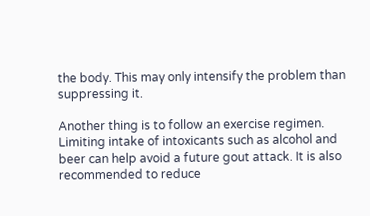the body. This may only intensify the problem than suppressing it.

Another thing is to follow an exercise regimen. Limiting intake of intoxicants such as alcohol and beer can help avoid a future gout attack. It is also recommended to reduce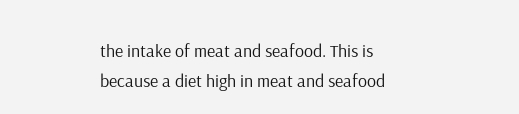the intake of meat and seafood. This is because a diet high in meat and seafood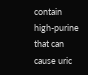contain high-purine that can cause uric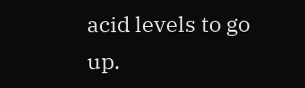acid levels to go up.